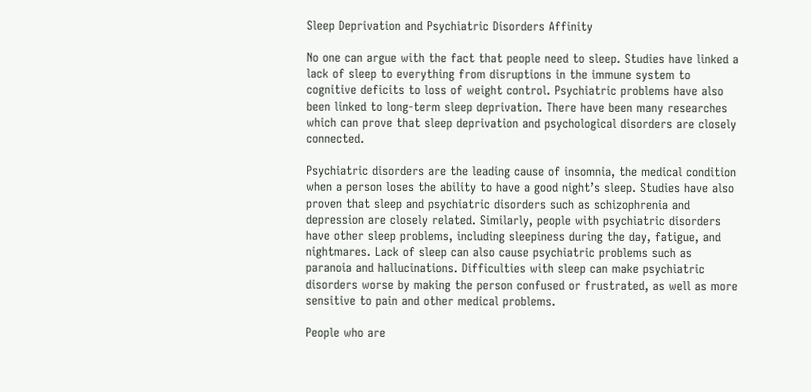Sleep Deprivation and Psychiatric Disorders Affinity

No one can argue with the fact that people need to sleep. Studies have linked a lack of sleep to everything from disruptions in the immune system to cognitive deficits to loss of weight control. Psychiatric problems have also been linked to long-term sleep deprivation. There have been many researches which can prove that sleep deprivation and psychological disorders are closely connected.

Psychiatric disorders are the leading cause of insomnia, the medical condition when a person loses the ability to have a good night’s sleep. Studies have also proven that sleep and psychiatric disorders such as schizophrenia and depression are closely related. Similarly, people with psychiatric disorders have other sleep problems, including sleepiness during the day, fatigue, and nightmares. Lack of sleep can also cause psychiatric problems such as paranoia and hallucinations. Difficulties with sleep can make psychiatric disorders worse by making the person confused or frustrated, as well as more sensitive to pain and other medical problems.

People who are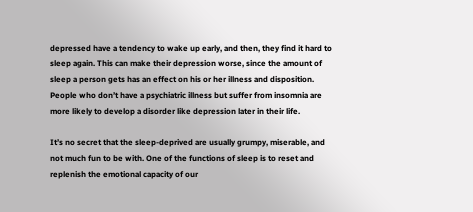depressed have a tendency to wake up early, and then, they find it hard to sleep again. This can make their depression worse, since the amount of sleep a person gets has an effect on his or her illness and disposition. People who don’t have a psychiatric illness but suffer from insomnia are more likely to develop a disorder like depression later in their life.

It’s no secret that the sleep-deprived are usually grumpy, miserable, and not much fun to be with. One of the functions of sleep is to reset and replenish the emotional capacity of our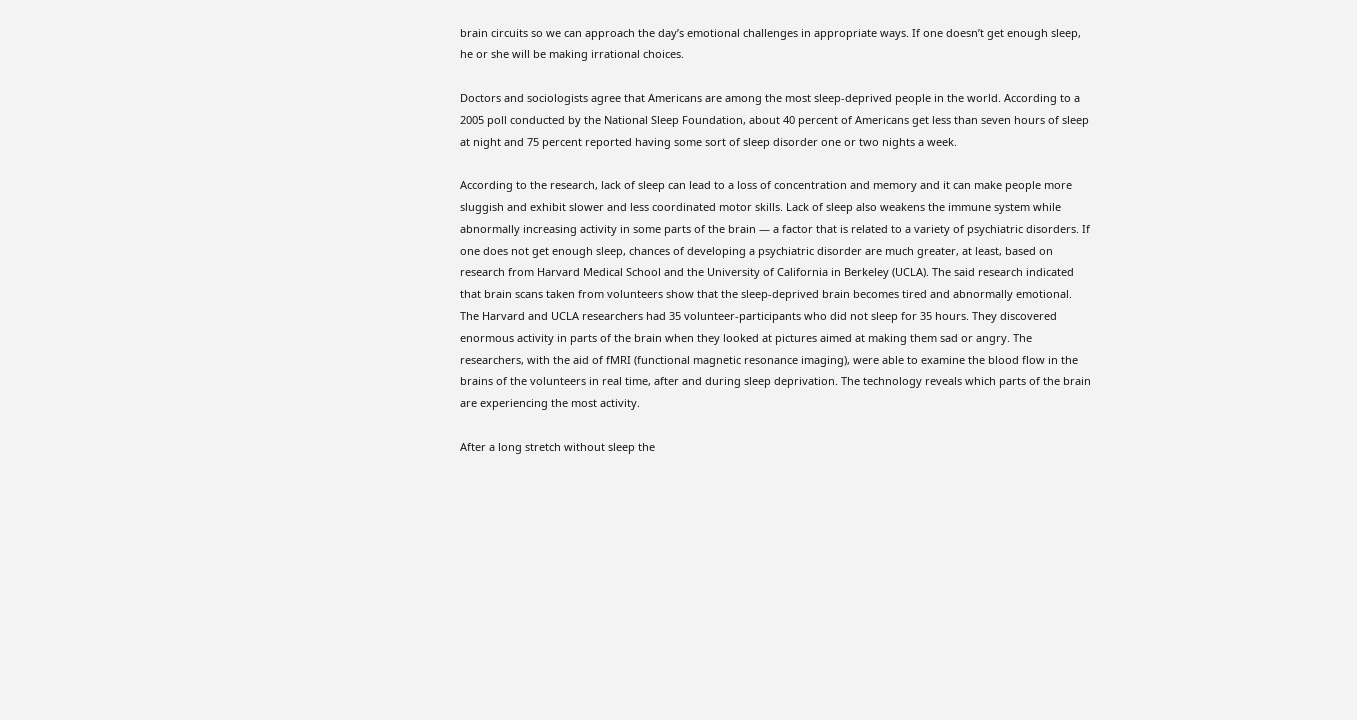brain circuits so we can approach the day’s emotional challenges in appropriate ways. If one doesn’t get enough sleep, he or she will be making irrational choices.

Doctors and sociologists agree that Americans are among the most sleep-deprived people in the world. According to a 2005 poll conducted by the National Sleep Foundation, about 40 percent of Americans get less than seven hours of sleep at night and 75 percent reported having some sort of sleep disorder one or two nights a week.

According to the research, lack of sleep can lead to a loss of concentration and memory and it can make people more sluggish and exhibit slower and less coordinated motor skills. Lack of sleep also weakens the immune system while abnormally increasing activity in some parts of the brain — a factor that is related to a variety of psychiatric disorders. If one does not get enough sleep, chances of developing a psychiatric disorder are much greater, at least, based on research from Harvard Medical School and the University of California in Berkeley (UCLA). The said research indicated that brain scans taken from volunteers show that the sleep-deprived brain becomes tired and abnormally emotional. The Harvard and UCLA researchers had 35 volunteer-participants who did not sleep for 35 hours. They discovered enormous activity in parts of the brain when they looked at pictures aimed at making them sad or angry. The researchers, with the aid of fMRI (functional magnetic resonance imaging), were able to examine the blood flow in the brains of the volunteers in real time, after and during sleep deprivation. The technology reveals which parts of the brain are experiencing the most activity.

After a long stretch without sleep the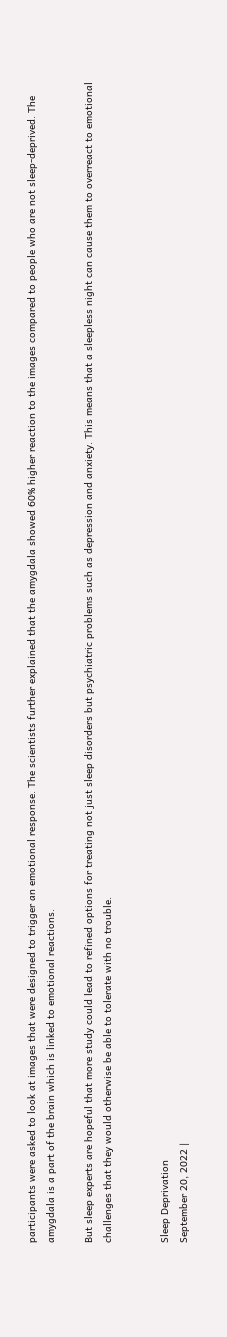participants were asked to look at images that were designed to trigger an emotional response. The scientists further explained that the amygdala showed 60% higher reaction to the images compared to people who are not sleep-deprived. The amygdala is a part of the brain which is linked to emotional reactions.

But sleep experts are hopeful that more study could lead to refined options for treating not just sleep disorders but psychiatric problems such as depression and anxiety. This means that a sleepless night can cause them to overreact to emotional challenges that they would otherwise be able to tolerate with no trouble.


Sleep Deprivation
September 20, 2022 |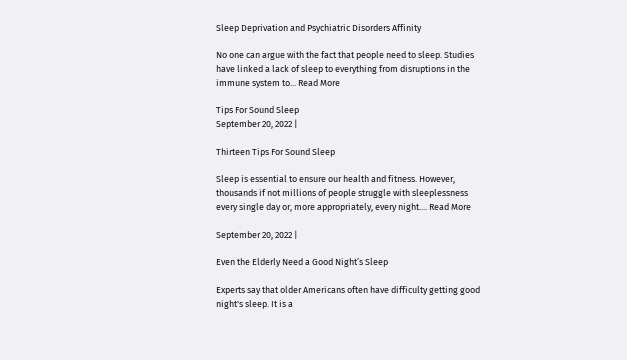Sleep Deprivation and Psychiatric Disorders Affinity

No one can argue with the fact that people need to sleep. Studies have linked a lack of sleep to everything from disruptions in the immune system to... Read More

Tips For Sound Sleep
September 20, 2022 |

Thirteen Tips For Sound Sleep

Sleep is essential to ensure our health and fitness. However, thousands if not millions of people struggle with sleeplessness every single day or, more appropriately, every night.... Read More

September 20, 2022 |

Even the Elderly Need a Good Night’s Sleep

Experts say that older Americans often have difficulty getting good night's sleep. It is a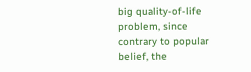big quality-of-life problem, since contrary to popular belief, the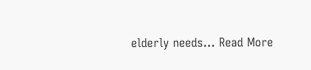elderly needs... Read More